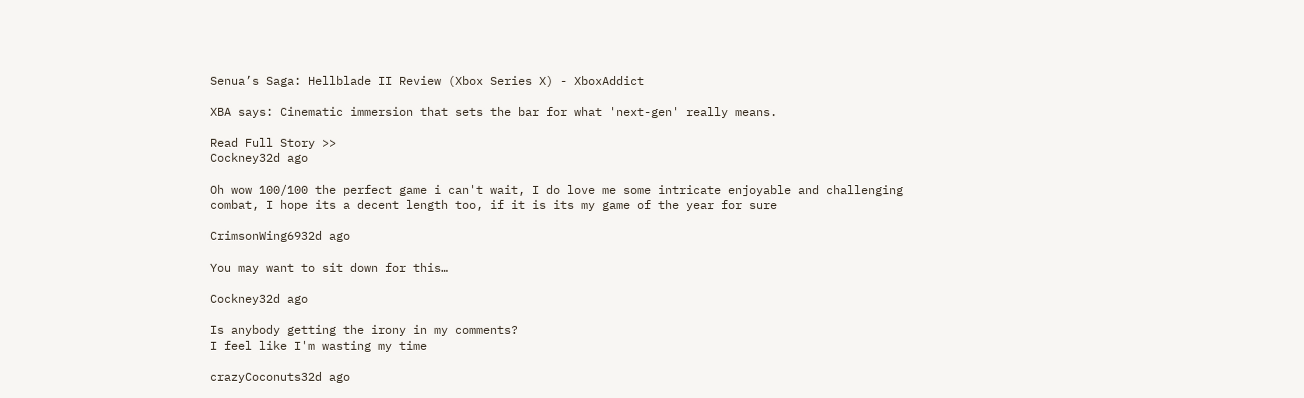Senua’s Saga: Hellblade II Review (Xbox Series X) - XboxAddict

XBA says: Cinematic immersion that sets the bar for what 'next-gen' really means.

Read Full Story >>
Cockney32d ago

Oh wow 100/100 the perfect game i can't wait, I do love me some intricate enjoyable and challenging combat, I hope its a decent length too, if it is its my game of the year for sure

CrimsonWing6932d ago

You may want to sit down for this…

Cockney32d ago

Is anybody getting the irony in my comments?
I feel like I'm wasting my time

crazyCoconuts32d ago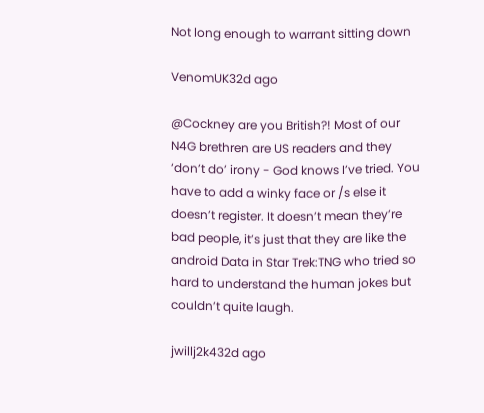Not long enough to warrant sitting down

VenomUK32d ago

@Cockney are you British?! Most of our N4G brethren are US readers and they ‘don’t do’ irony - God knows I’ve tried. You have to add a winky face or /s else it doesn’t register. It doesn’t mean they’re bad people, it’s just that they are like the android Data in Star Trek:TNG who tried so hard to understand the human jokes but couldn’t quite laugh.

jwillj2k432d ago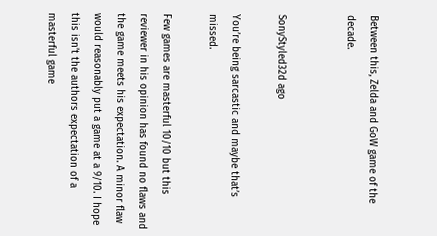Between this, Zelda and GoW game of the decade.


SonyStyled32d ago

You’re being sarcastic and maybe that’s missed.

Few games are masterful 10/10 but this reviewer in his opinion has found no flaws and the game meets his expectation. A minor flaw would reasonably put a game at a 9/10. I hope this isn’t the authors expectation of a masterful game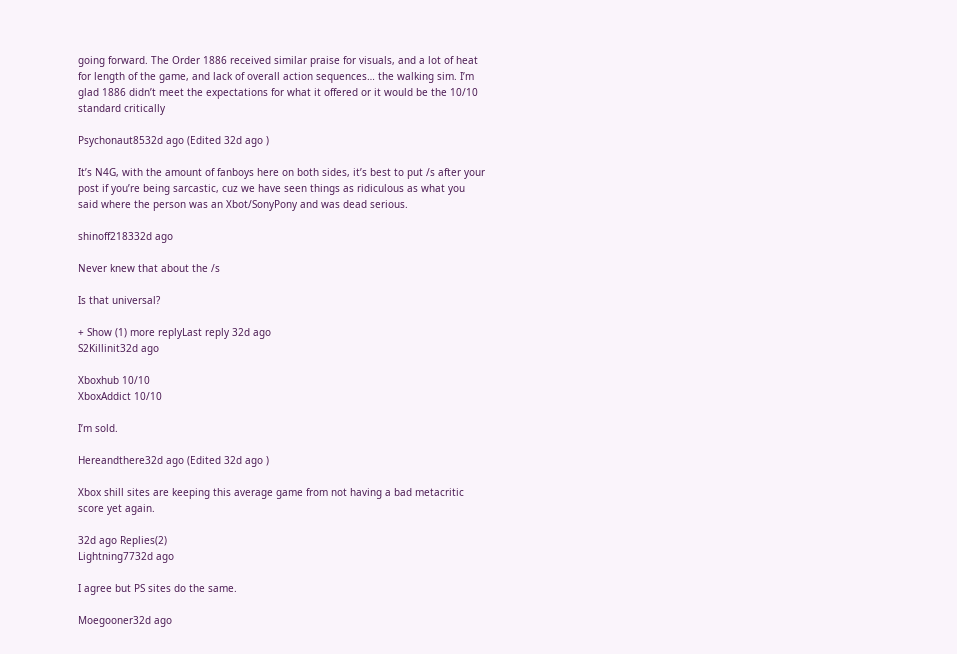going forward. The Order 1886 received similar praise for visuals, and a lot of heat for length of the game, and lack of overall action sequences… the walking sim. I’m glad 1886 didn’t meet the expectations for what it offered or it would be the 10/10 standard critically

Psychonaut8532d ago (Edited 32d ago )

It’s N4G, with the amount of fanboys here on both sides, it’s best to put /s after your post if you’re being sarcastic, cuz we have seen things as ridiculous as what you said where the person was an Xbot/SonyPony and was dead serious.

shinoff218332d ago

Never knew that about the /s

Is that universal?

+ Show (1) more replyLast reply 32d ago
S2Killinit32d ago

Xboxhub 10/10
XboxAddict 10/10

I’m sold.

Hereandthere32d ago (Edited 32d ago )

Xbox shill sites are keeping this average game from not having a bad metacritic score yet again.

32d ago Replies(2)
Lightning7732d ago

I agree but PS sites do the same.

Moegooner32d ago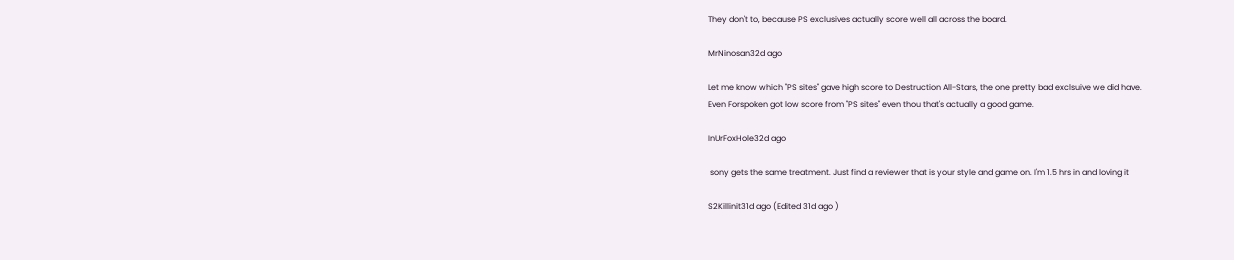They don't to, because PS exclusives actually score well all across the board.

MrNinosan32d ago

Let me know which "PS sites" gave high score to Destruction All-Stars, the one pretty bad exclsuive we did have.
Even Forspoken got low score from "PS sites" even thou that's actually a good game.

InUrFoxHole32d ago

 sony gets the same treatment. Just find a reviewer that is your style and game on. I'm 1.5 hrs in and loving it

S2Killinit31d ago (Edited 31d ago )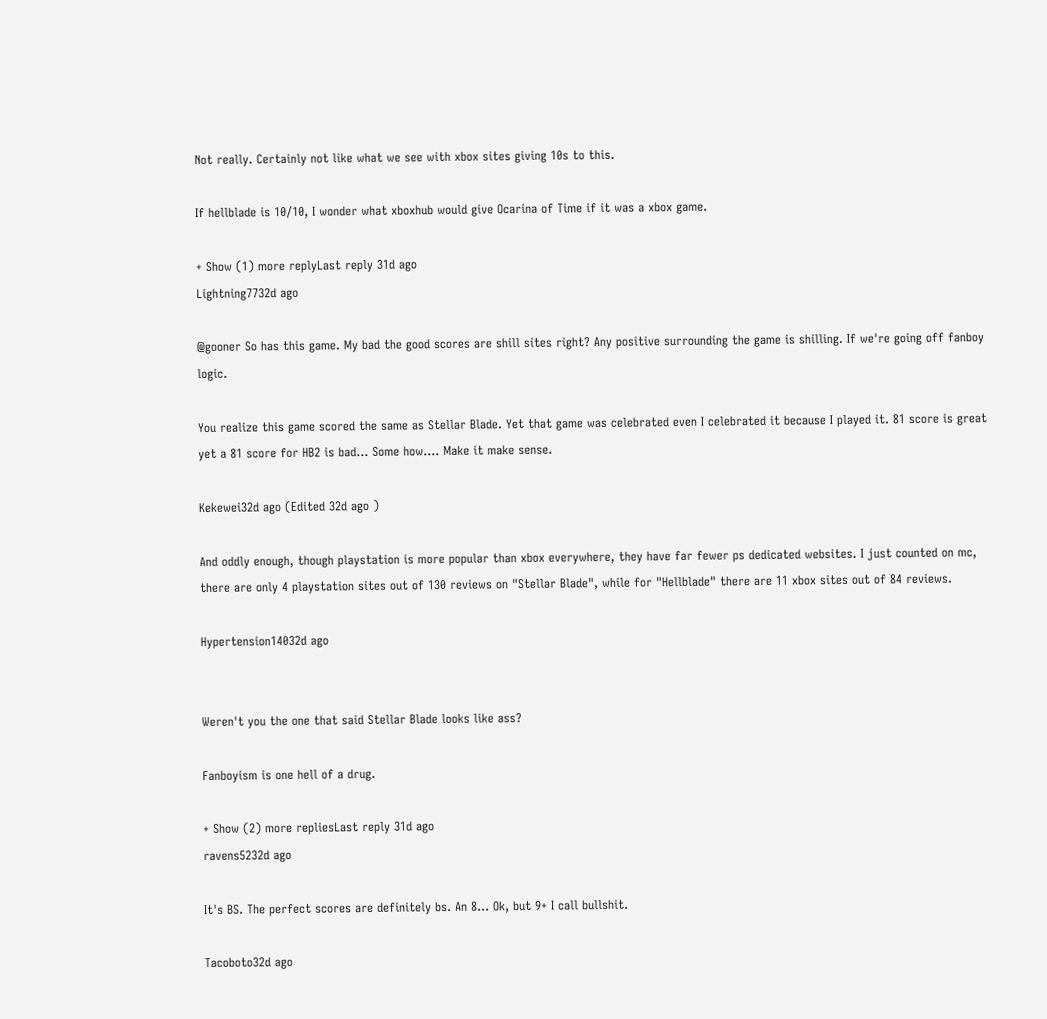Not really. Certainly not like what we see with xbox sites giving 10s to this.

If hellblade is 10/10, I wonder what xboxhub would give Ocarina of Time if it was a xbox game.

+ Show (1) more replyLast reply 31d ago
Lightning7732d ago

@gooner So has this game. My bad the good scores are shill sites right? Any positive surrounding the game is shilling. If we're going off fanboy logic.

You realize this game scored the same as Stellar Blade. Yet that game was celebrated even I celebrated it because I played it. 81 score is great yet a 81 score for HB2 is bad... Some how.... Make it make sense.

Kekewei32d ago (Edited 32d ago )

And oddly enough, though playstation is more popular than xbox everywhere, they have far fewer ps dedicated websites. I just counted on mc, there are only 4 playstation sites out of 130 reviews on "Stellar Blade", while for "Hellblade" there are 11 xbox sites out of 84 reviews.

Hypertension14032d ago


Weren't you the one that said Stellar Blade looks like ass?

Fanboyism is one hell of a drug.

+ Show (2) more repliesLast reply 31d ago
ravens5232d ago

It's BS. The perfect scores are definitely bs. An 8... Ok, but 9+ I call bullshit.

Tacoboto32d ago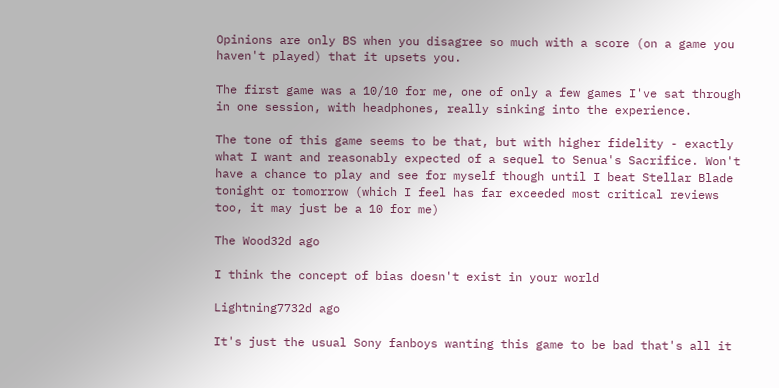Opinions are only BS when you disagree so much with a score (on a game you haven't played) that it upsets you.

The first game was a 10/10 for me, one of only a few games I've sat through in one session, with headphones, really sinking into the experience.

The tone of this game seems to be that, but with higher fidelity - exactly what I want and reasonably expected of a sequel to Senua's Sacrifice. Won't have a chance to play and see for myself though until I beat Stellar Blade tonight or tomorrow (which I feel has far exceeded most critical reviews too, it may just be a 10 for me)

The Wood32d ago

I think the concept of bias doesn't exist in your world

Lightning7732d ago

It's just the usual Sony fanboys wanting this game to be bad that's all it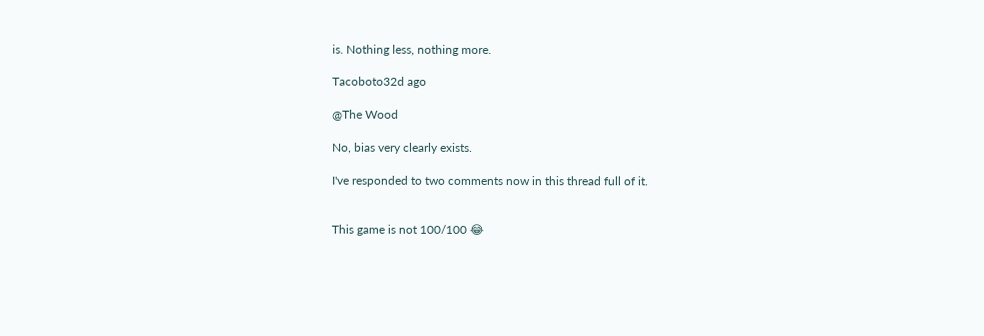is. Nothing less, nothing more.

Tacoboto32d ago

@The Wood

No, bias very clearly exists.

I've responded to two comments now in this thread full of it.


This game is not 100/100 😂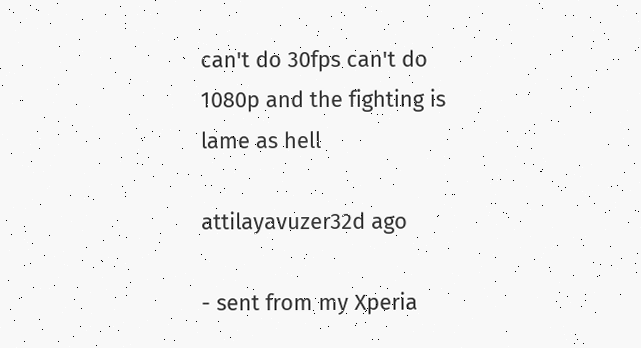can't do 30fps can't do 1080p and the fighting is lame as hell

attilayavuzer32d ago

- sent from my Xperia